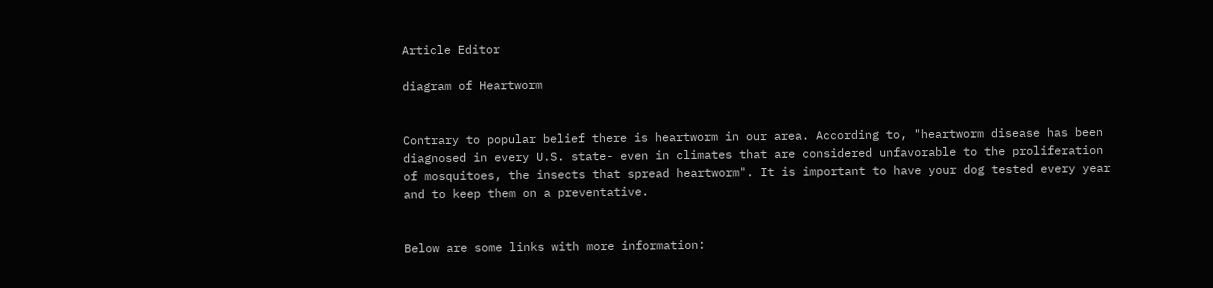Article Editor

diagram of Heartworm


Contrary to popular belief there is heartworm in our area. According to, "heartworm disease has been diagnosed in every U.S. state- even in climates that are considered unfavorable to the proliferation of mosquitoes, the insects that spread heartworm". It is important to have your dog tested every year and to keep them on a preventative.


Below are some links with more information: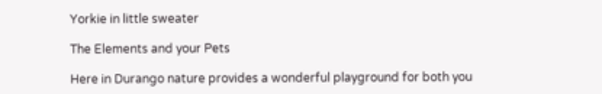Yorkie in little sweater

The Elements and your Pets

Here in Durango nature provides a wonderful playground for both you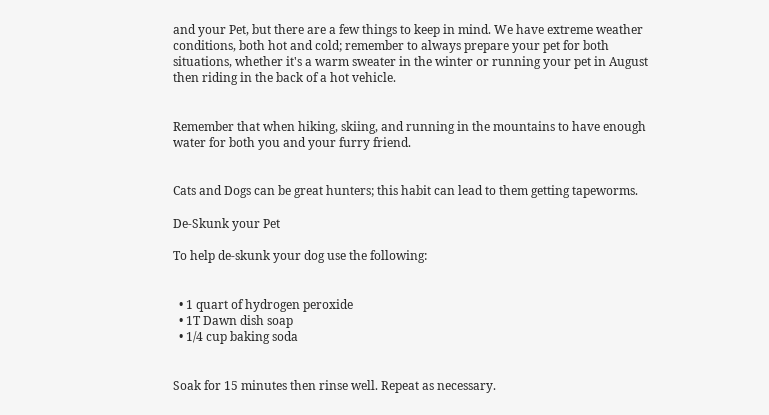and your Pet, but there are a few things to keep in mind. We have extreme weather conditions, both hot and cold; remember to always prepare your pet for both situations, whether it's a warm sweater in the winter or running your pet in August then riding in the back of a hot vehicle.


Remember that when hiking, skiing, and running in the mountains to have enough water for both you and your furry friend.


Cats and Dogs can be great hunters; this habit can lead to them getting tapeworms.

De-Skunk your Pet

To help de-skunk your dog use the following:


  • 1 quart of hydrogen peroxide
  • 1T Dawn dish soap
  • 1/4 cup baking soda


Soak for 15 minutes then rinse well. Repeat as necessary.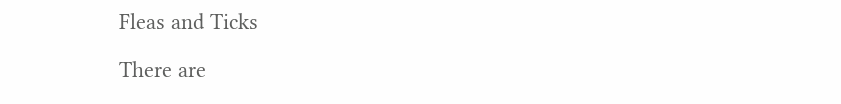Fleas and Ticks

There are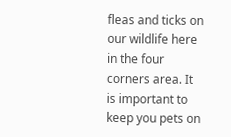fleas and ticks on our wildlife here in the four corners area. It is important to keep you pets on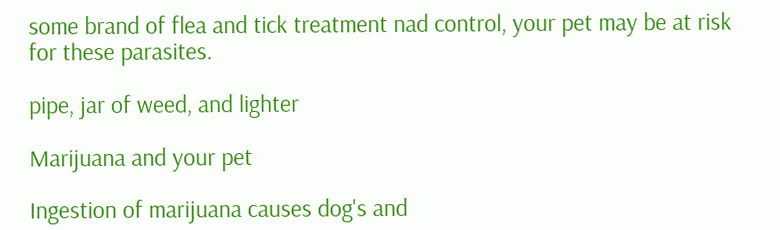some brand of flea and tick treatment nad control, your pet may be at risk for these parasites.

pipe, jar of weed, and lighter

Marijuana and your pet

Ingestion of marijuana causes dog's and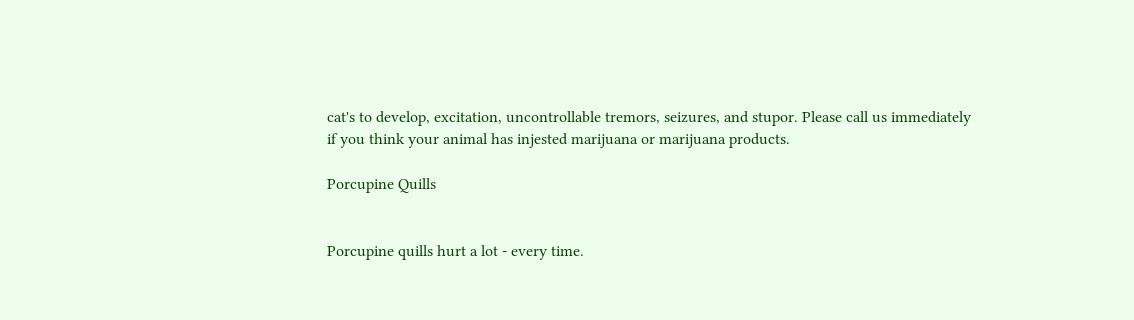cat's to develop, excitation, uncontrollable tremors, seizures, and stupor. Please call us immediately if you think your animal has injested marijuana or marijuana products.

Porcupine Quills


Porcupine quills hurt a lot - every time.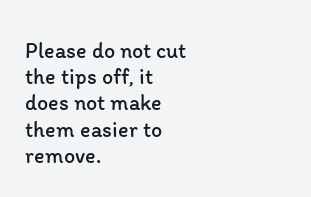Please do not cut the tips off, it does not make them easier to remove.